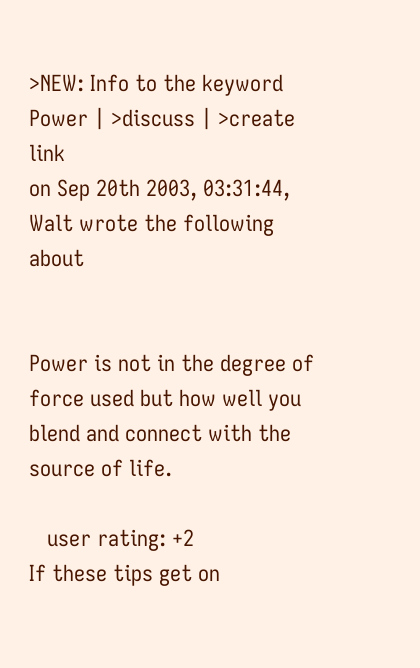>NEW: Info to the keyword Power | >discuss | >create link
on Sep 20th 2003, 03:31:44, Walt wrote the following about


Power is not in the degree of force used but how well you blend and connect with the source of life.

   user rating: +2
If these tips get on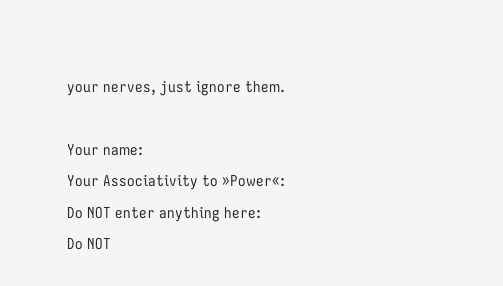your nerves, just ignore them.

Your name:
Your Associativity to »Power«:
Do NOT enter anything here:
Do NOT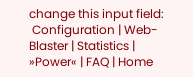change this input field:
 Configuration | Web-Blaster | Statistics | »Power« | FAQ | Home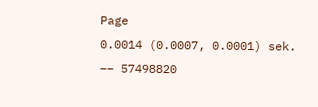Page
0.0014 (0.0007, 0.0001) sek. –– 57498820